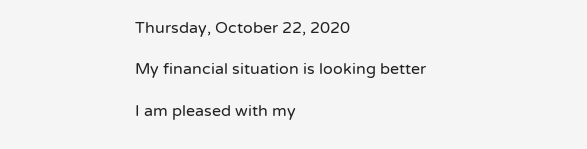Thursday, October 22, 2020

My financial situation is looking better

I am pleased with my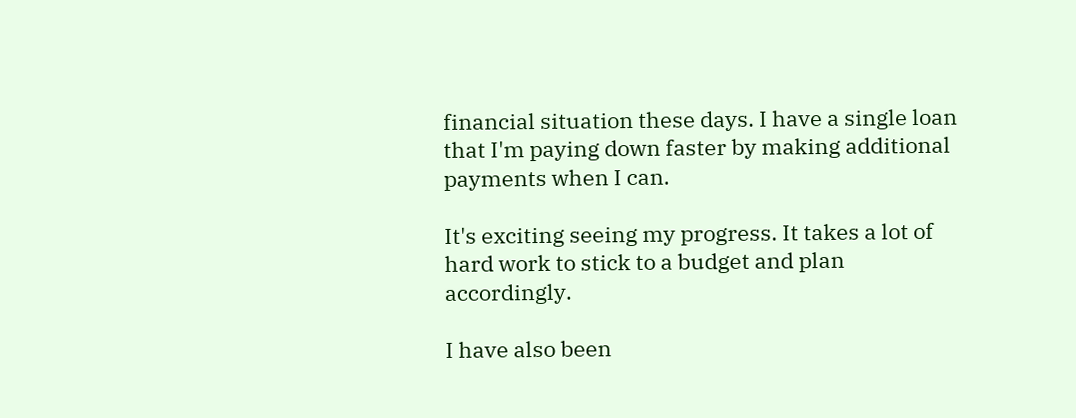financial situation these days. I have a single loan that I'm paying down faster by making additional payments when I can.

It's exciting seeing my progress. It takes a lot of hard work to stick to a budget and plan accordingly.

I have also been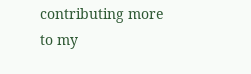contributing more to my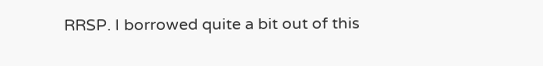RRSP. I borrowed quite a bit out of this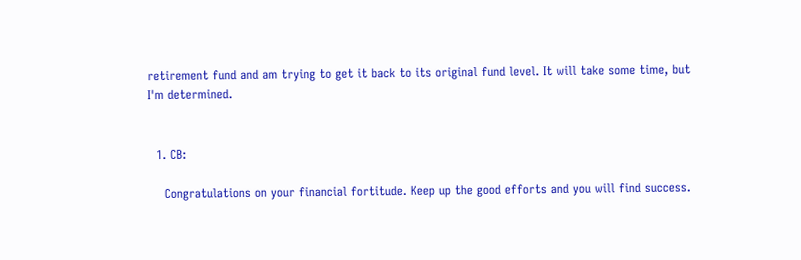retirement fund and am trying to get it back to its original fund level. It will take some time, but I'm determined.


  1. CB:

    Congratulations on your financial fortitude. Keep up the good efforts and you will find success.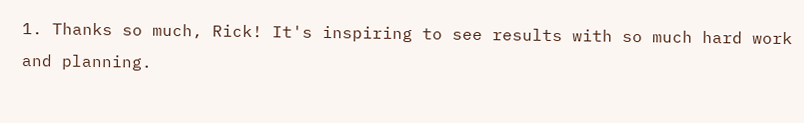1. Thanks so much, Rick! It's inspiring to see results with so much hard work and planning.